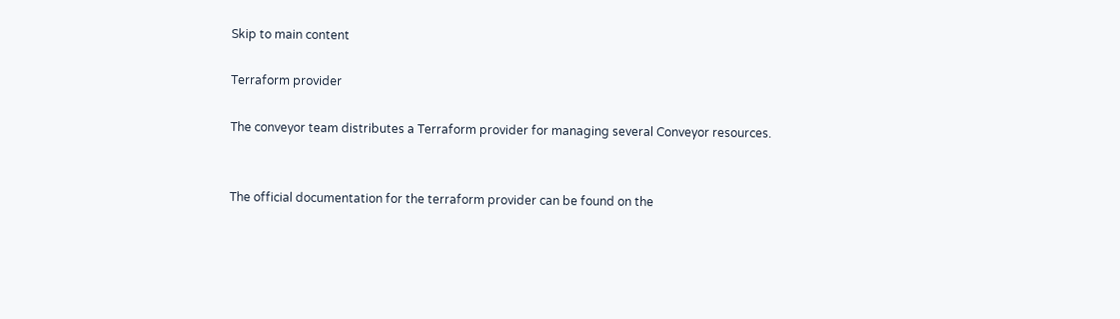Skip to main content

Terraform provider

The conveyor team distributes a Terraform provider for managing several Conveyor resources.


The official documentation for the terraform provider can be found on the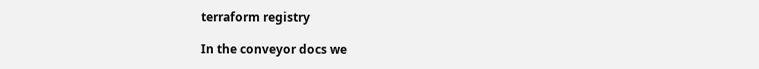terraform registry

In the conveyor docs we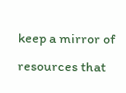keep a mirror of resources that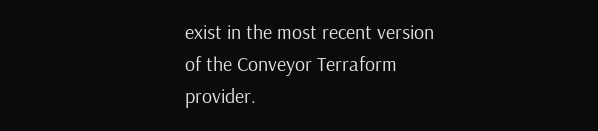exist in the most recent version of the Conveyor Terraform provider.